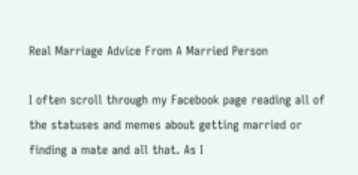Real Marriage Advice From A Married Person

I often scroll through my Facebook page reading all of the statuses and memes about getting married or finding a mate and all that. As I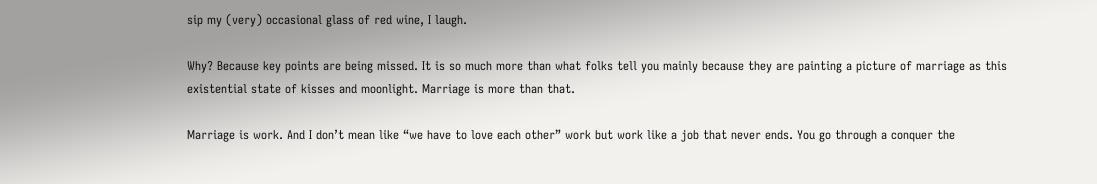sip my (very) occasional glass of red wine, I laugh.

Why? Because key points are being missed. It is so much more than what folks tell you mainly because they are painting a picture of marriage as this existential state of kisses and moonlight. Marriage is more than that.

Marriage is work. And I don’t mean like “we have to love each other” work but work like a job that never ends. You go through a conquer the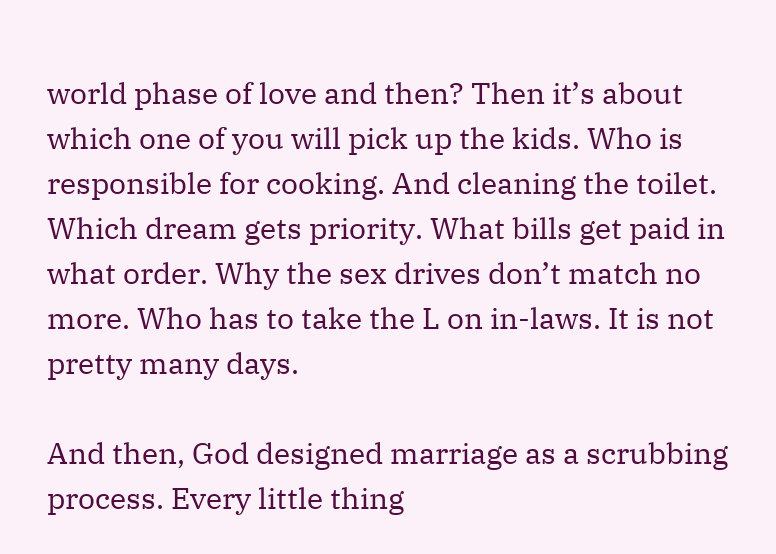world phase of love and then? Then it’s about which one of you will pick up the kids. Who is responsible for cooking. And cleaning the toilet. Which dream gets priority. What bills get paid in what order. Why the sex drives don’t match no more. Who has to take the L on in-laws. It is not pretty many days.

And then, God designed marriage as a scrubbing process. Every little thing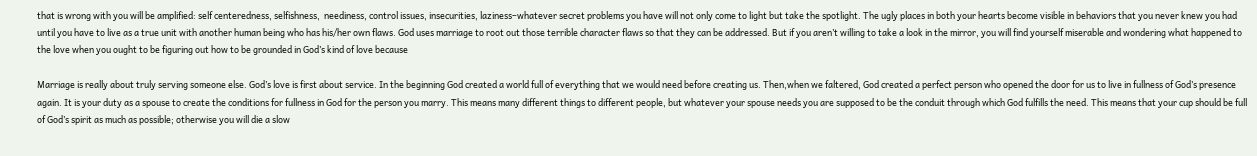that is wrong with you will be amplified: self centeredness, selfishness,  neediness, control issues, insecurities, laziness–whatever secret problems you have will not only come to light but take the spotlight. The ugly places in both your hearts become visible in behaviors that you never knew you had until you have to live as a true unit with another human being who has his/her own flaws. God uses marriage to root out those terrible character flaws so that they can be addressed. But if you aren’t willing to take a look in the mirror, you will find yourself miserable and wondering what happened to the love when you ought to be figuring out how to be grounded in God’s kind of love because

Marriage is really about truly serving someone else. God’s love is first about service. In the beginning God created a world full of everything that we would need before creating us. Then,when we faltered, God created a perfect person who opened the door for us to live in fullness of God’s presence again. It is your duty as a spouse to create the conditions for fullness in God for the person you marry. This means many different things to different people, but whatever your spouse needs you are supposed to be the conduit through which God fulfills the need. This means that your cup should be full of God’s spirit as much as possible; otherwise you will die a slow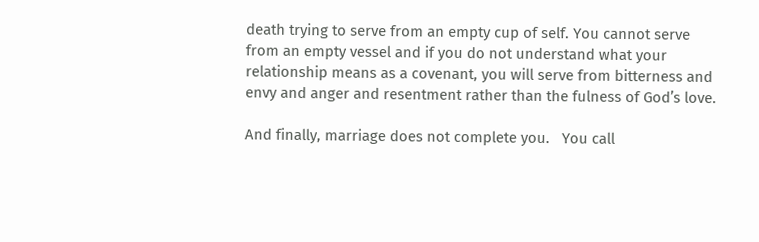death trying to serve from an empty cup of self. You cannot serve from an empty vessel and if you do not understand what your relationship means as a covenant, you will serve from bitterness and envy and anger and resentment rather than the fulness of God’s love.

And finally, marriage does not complete you.   You call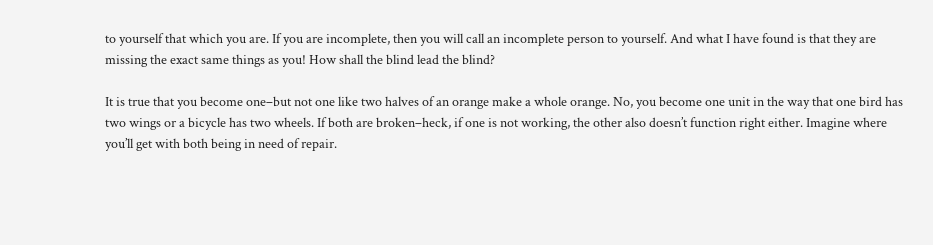to yourself that which you are. If you are incomplete, then you will call an incomplete person to yourself. And what I have found is that they are missing the exact same things as you! How shall the blind lead the blind?

It is true that you become one–but not one like two halves of an orange make a whole orange. No, you become one unit in the way that one bird has two wings or a bicycle has two wheels. If both are broken–heck, if one is not working, the other also doesn’t function right either. Imagine where you’ll get with both being in need of repair.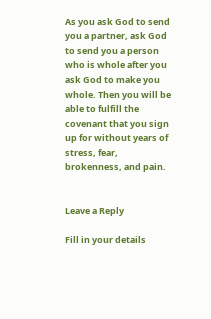As you ask God to send you a partner, ask God to send you a person who is whole after you ask God to make you whole. Then you will be able to fulfill the covenant that you sign up for without years of stress, fear, brokenness, and pain.


Leave a Reply

Fill in your details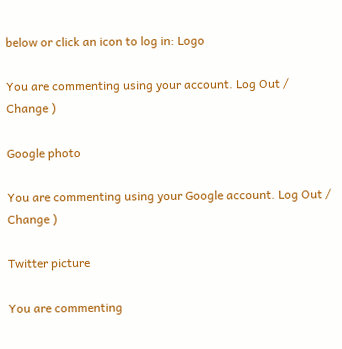below or click an icon to log in: Logo

You are commenting using your account. Log Out /  Change )

Google photo

You are commenting using your Google account. Log Out /  Change )

Twitter picture

You are commenting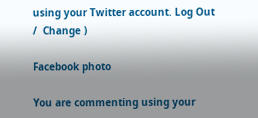using your Twitter account. Log Out /  Change )

Facebook photo

You are commenting using your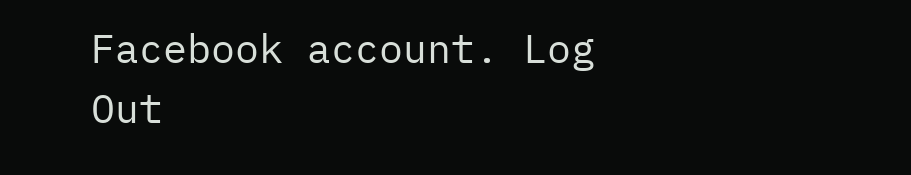Facebook account. Log Out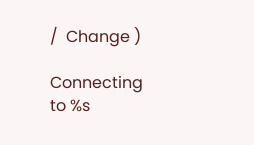/  Change )

Connecting to %s